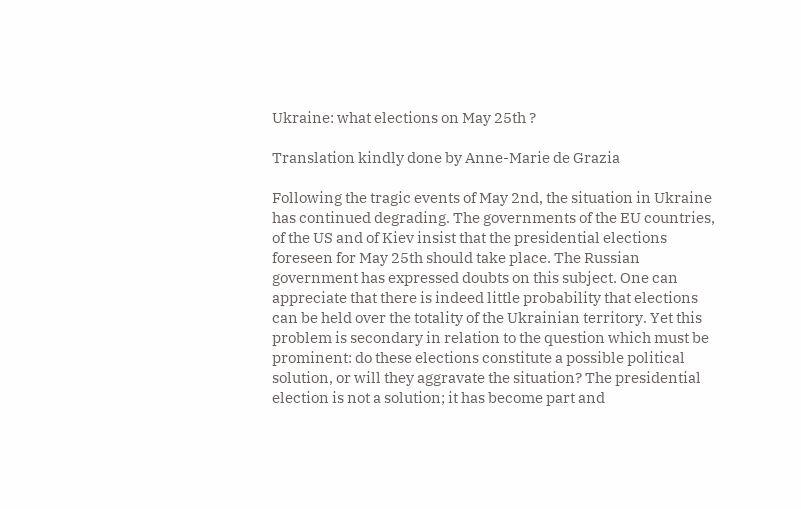Ukraine: what elections on May 25th ?

Translation kindly done by Anne-Marie de Grazia

Following the tragic events of May 2nd, the situation in Ukraine has continued degrading. The governments of the EU countries, of the US and of Kiev insist that the presidential elections foreseen for May 25th should take place. The Russian government has expressed doubts on this subject. One can appreciate that there is indeed little probability that elections can be held over the totality of the Ukrainian territory. Yet this problem is secondary in relation to the question which must be prominent: do these elections constitute a possible political solution, or will they aggravate the situation? The presidential election is not a solution; it has become part and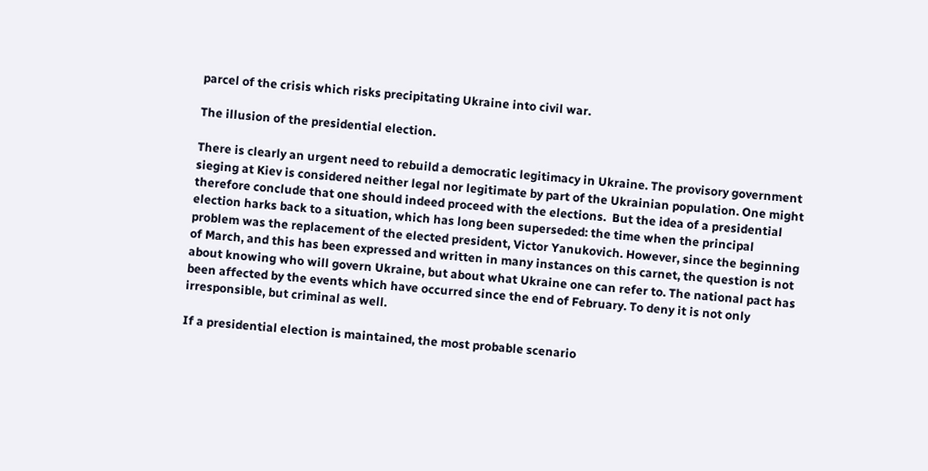parcel of the crisis which risks precipitating Ukraine into civil war.

The illusion of the presidential election.

There is clearly an urgent need to rebuild a democratic legitimacy in Ukraine. The provisory government sieging at Kiev is considered neither legal nor legitimate by part of the Ukrainian population. One might therefore conclude that one should indeed proceed with the elections.  But the idea of a presidential election harks back to a situation, which has long been superseded: the time when the principal problem was the replacement of the elected president, Victor Yanukovich. However, since the beginning of March, and this has been expressed and written in many instances on this carnet, the question is not about knowing who will govern Ukraine, but about what Ukraine one can refer to. The national pact has been affected by the events which have occurred since the end of February. To deny it is not only irresponsible, but criminal as well.

If a presidential election is maintained, the most probable scenario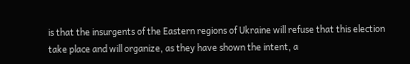is that the insurgents of the Eastern regions of Ukraine will refuse that this election take place and will organize, as they have shown the intent, a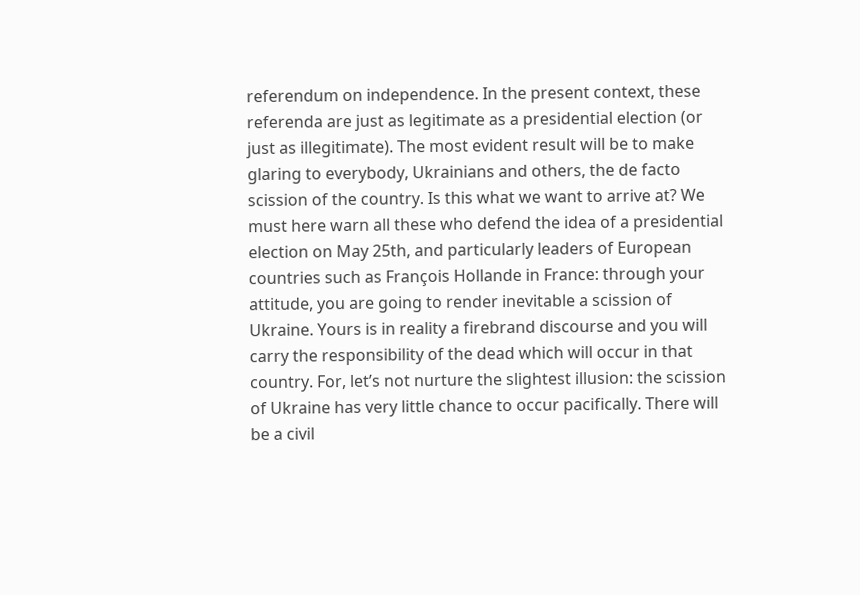referendum on independence. In the present context, these referenda are just as legitimate as a presidential election (or just as illegitimate). The most evident result will be to make glaring to everybody, Ukrainians and others, the de facto scission of the country. Is this what we want to arrive at? We must here warn all these who defend the idea of a presidential election on May 25th, and particularly leaders of European countries such as François Hollande in France: through your attitude, you are going to render inevitable a scission of Ukraine. Yours is in reality a firebrand discourse and you will carry the responsibility of the dead which will occur in that country. For, let’s not nurture the slightest illusion: the scission of Ukraine has very little chance to occur pacifically. There will be a civil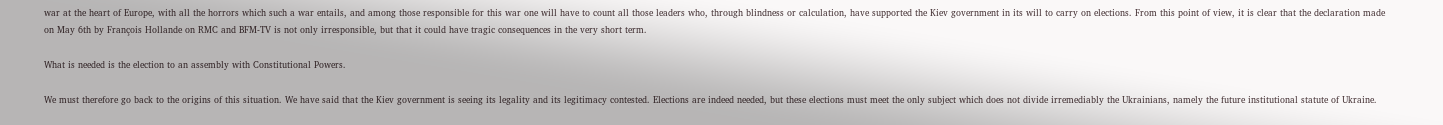war at the heart of Europe, with all the horrors which such a war entails, and among those responsible for this war one will have to count all those leaders who, through blindness or calculation, have supported the Kiev government in its will to carry on elections. From this point of view, it is clear that the declaration made on May 6th by François Hollande on RMC and BFM-TV is not only irresponsible, but that it could have tragic consequences in the very short term.

What is needed is the election to an assembly with Constitutional Powers.

We must therefore go back to the origins of this situation. We have said that the Kiev government is seeing its legality and its legitimacy contested. Elections are indeed needed, but these elections must meet the only subject which does not divide irremediably the Ukrainians, namely the future institutional statute of Ukraine.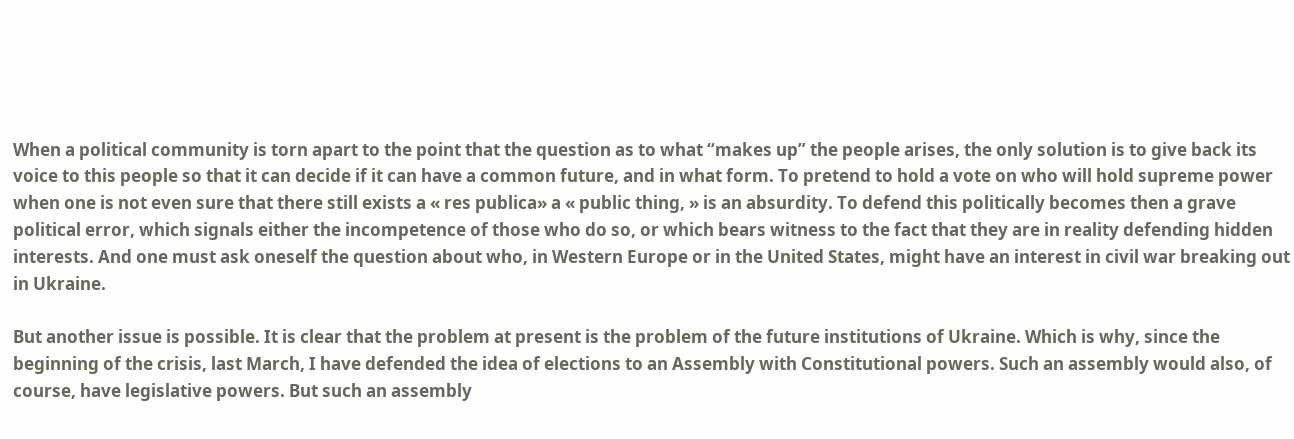When a political community is torn apart to the point that the question as to what “makes up” the people arises, the only solution is to give back its voice to this people so that it can decide if it can have a common future, and in what form. To pretend to hold a vote on who will hold supreme power when one is not even sure that there still exists a « res publica» a « public thing, » is an absurdity. To defend this politically becomes then a grave political error, which signals either the incompetence of those who do so, or which bears witness to the fact that they are in reality defending hidden interests. And one must ask oneself the question about who, in Western Europe or in the United States, might have an interest in civil war breaking out in Ukraine.

But another issue is possible. It is clear that the problem at present is the problem of the future institutions of Ukraine. Which is why, since the beginning of the crisis, last March, I have defended the idea of elections to an Assembly with Constitutional powers. Such an assembly would also, of course, have legislative powers. But such an assembly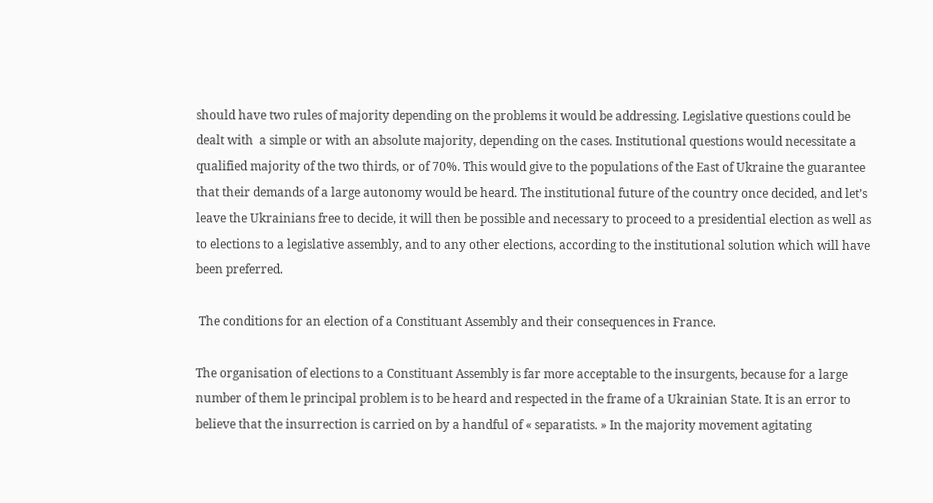should have two rules of majority depending on the problems it would be addressing. Legislative questions could be dealt with  a simple or with an absolute majority, depending on the cases. Institutional questions would necessitate a qualified majority of the two thirds, or of 70%. This would give to the populations of the East of Ukraine the guarantee that their demands of a large autonomy would be heard. The institutional future of the country once decided, and let’s leave the Ukrainians free to decide, it will then be possible and necessary to proceed to a presidential election as well as to elections to a legislative assembly, and to any other elections, according to the institutional solution which will have been preferred.

 The conditions for an election of a Constituant Assembly and their consequences in France.

The organisation of elections to a Constituant Assembly is far more acceptable to the insurgents, because for a large number of them le principal problem is to be heard and respected in the frame of a Ukrainian State. It is an error to believe that the insurrection is carried on by a handful of « separatists. » In the majority movement agitating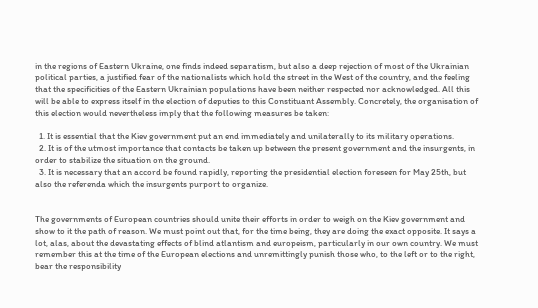in the regions of Eastern Ukraine, one finds indeed separatism, but also a deep rejection of most of the Ukrainian political parties, a justified fear of the nationalists which hold the street in the West of the country, and the feeling that the specificities of the Eastern Ukrainian populations have been neither respected nor acknowledged. All this will be able to express itself in the election of deputies to this Constituant Assembly. Concretely, the organisation of this election would nevertheless imply that the following measures be taken:

  1. It is essential that the Kiev government put an end immediately and unilaterally to its military operations.
  2. It is of the utmost importance that contacts be taken up between the present government and the insurgents, in order to stabilize the situation on the ground.
  3. It is necessary that an accord be found rapidly, reporting the presidential election foreseen for May 25th, but also the referenda which the insurgents purport to organize.


The governments of European countries should unite their efforts in order to weigh on the Kiev government and show to it the path of reason. We must point out that, for the time being, they are doing the exact opposite. It says a lot, alas, about the devastating effects of blind atlantism and europeism, particularly in our own country. We must remember this at the time of the European elections and unremittingly punish those who, to the left or to the right, bear the responsibility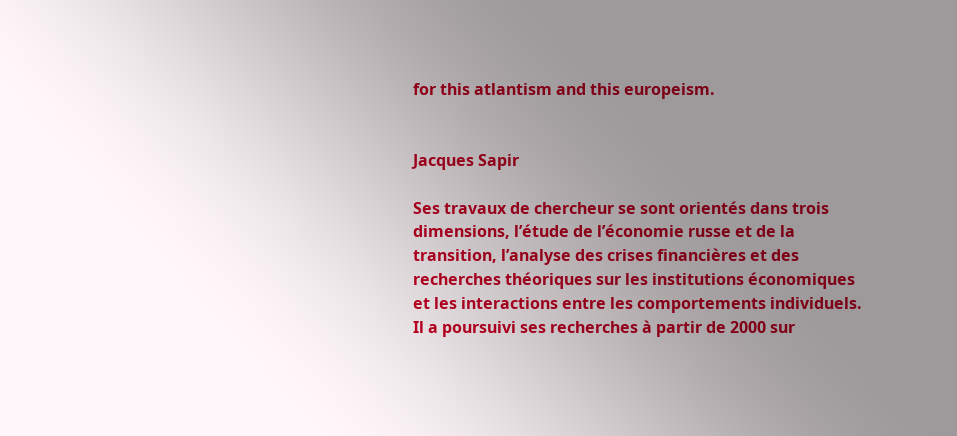for this atlantism and this europeism.


Jacques Sapir

Ses travaux de chercheur se sont orientés dans trois dimensions, l’étude de l’économie russe et de la transition, l’analyse des crises financières et des recherches théoriques sur les institutions économiques et les interactions entre les comportements individuels. Il a poursuivi ses recherches à partir de 2000 sur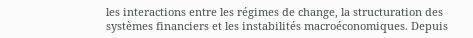les interactions entre les régimes de change, la structuration des systèmes financiers et les instabilités macroéconomiques. Depuis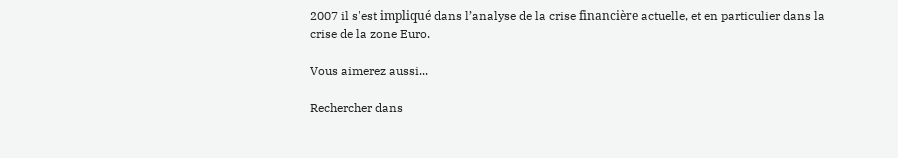2007 il s'est impliqué dans l’analyse de la crise financière actuelle, et en particulier dans la crise de la zone Euro.

Vous aimerez aussi...

Rechercher dans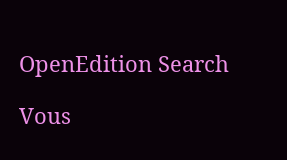OpenEdition Search

Vous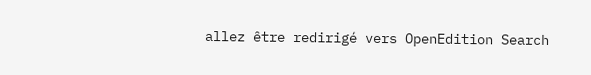allez être redirigé vers OpenEdition Search